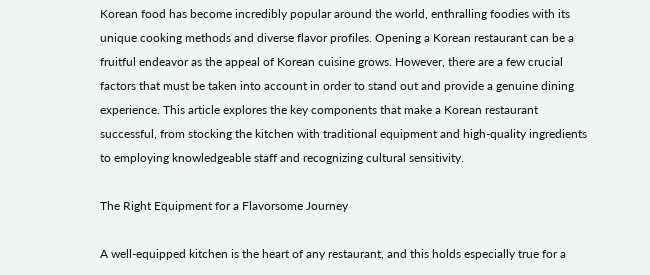Korean food has become incredibly popular around the world, enthralling foodies with its unique cooking methods and diverse flavor profiles. Opening a Korean restaurant can be a fruitful endeavor as the appeal of Korean cuisine grows. However, there are a few crucial factors that must be taken into account in order to stand out and provide a genuine dining experience. This article explores the key components that make a Korean restaurant successful, from stocking the kitchen with traditional equipment and high-quality ingredients to employing knowledgeable staff and recognizing cultural sensitivity.

The Right Equipment for a Flavorsome Journey

A well-equipped kitchen is the heart of any restaurant, and this holds especially true for a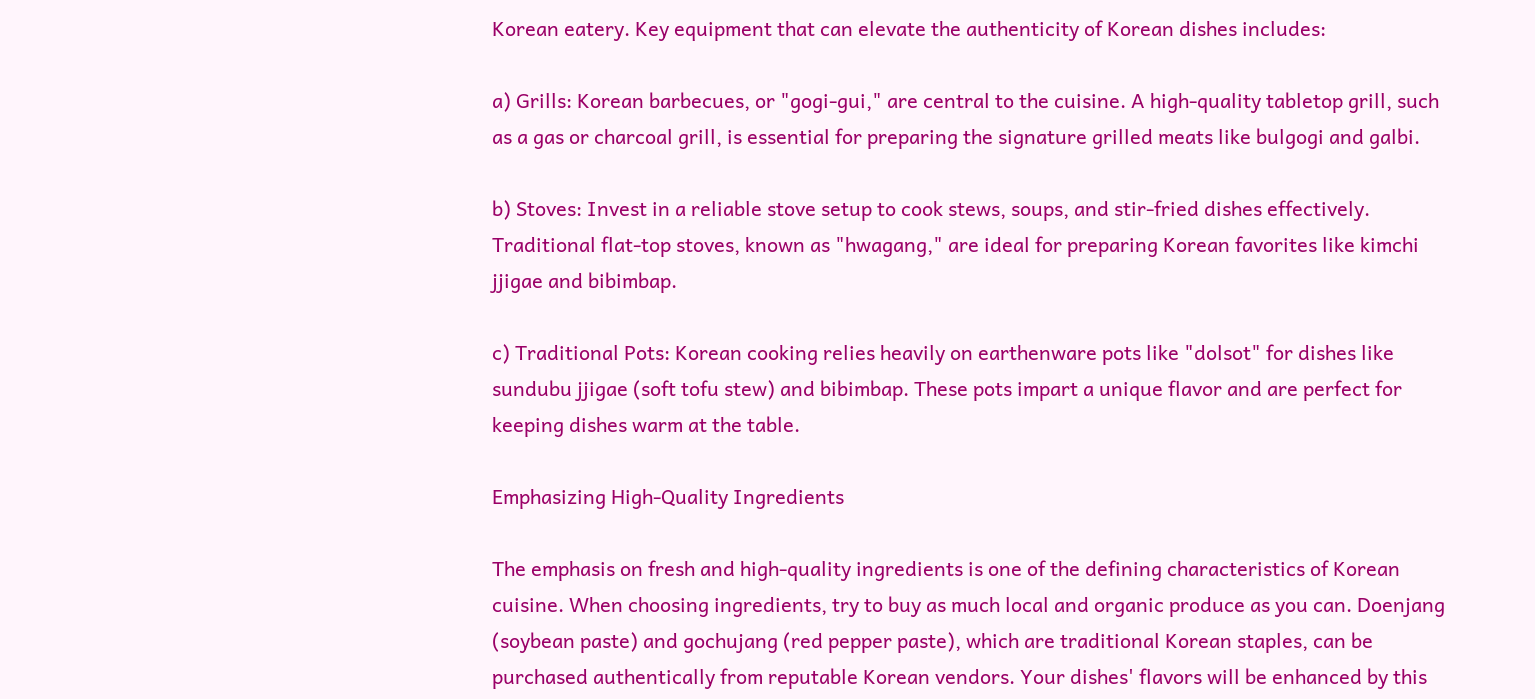Korean eatery. Key equipment that can elevate the authenticity of Korean dishes includes:

a) Grills: Korean barbecues, or "gogi-gui," are central to the cuisine. A high-quality tabletop grill, such as a gas or charcoal grill, is essential for preparing the signature grilled meats like bulgogi and galbi.

b) Stoves: Invest in a reliable stove setup to cook stews, soups, and stir-fried dishes effectively. Traditional flat-top stoves, known as "hwagang," are ideal for preparing Korean favorites like kimchi jjigae and bibimbap.

c) Traditional Pots: Korean cooking relies heavily on earthenware pots like "dolsot" for dishes like sundubu jjigae (soft tofu stew) and bibimbap. These pots impart a unique flavor and are perfect for keeping dishes warm at the table.

Emphasizing High-Quality Ingredients

The emphasis on fresh and high-quality ingredients is one of the defining characteristics of Korean cuisine. When choosing ingredients, try to buy as much local and organic produce as you can. Doenjang (soybean paste) and gochujang (red pepper paste), which are traditional Korean staples, can be purchased authentically from reputable Korean vendors. Your dishes' flavors will be enhanced by this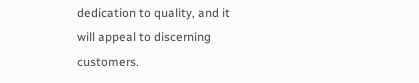dedication to quality, and it will appeal to discerning customers.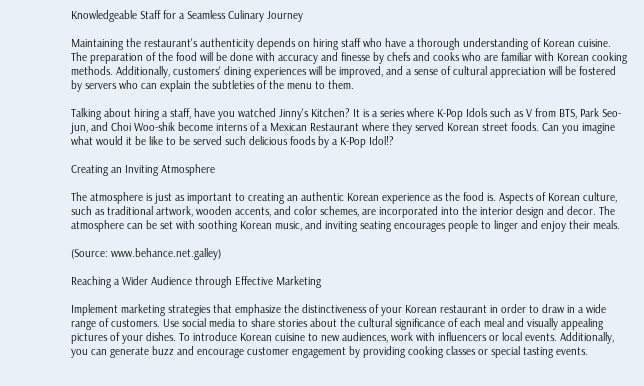Knowledgeable Staff for a Seamless Culinary Journey

Maintaining the restaurant's authenticity depends on hiring staff who have a thorough understanding of Korean cuisine. The preparation of the food will be done with accuracy and finesse by chefs and cooks who are familiar with Korean cooking methods. Additionally, customers' dining experiences will be improved, and a sense of cultural appreciation will be fostered by servers who can explain the subtleties of the menu to them.

Talking about hiring a staff, have you watched Jinny's Kitchen? It is a series where K-Pop Idols such as V from BTS, Park Seo-jun, and Choi Woo-shik become interns of a Mexican Restaurant where they served Korean street foods. Can you imagine what would it be like to be served such delicious foods by a K-Pop Idol!?

Creating an Inviting Atmosphere

The atmosphere is just as important to creating an authentic Korean experience as the food is. Aspects of Korean culture, such as traditional artwork, wooden accents, and color schemes, are incorporated into the interior design and decor. The atmosphere can be set with soothing Korean music, and inviting seating encourages people to linger and enjoy their meals.

(Source: www.behance.net.galley)

Reaching a Wider Audience through Effective Marketing

Implement marketing strategies that emphasize the distinctiveness of your Korean restaurant in order to draw in a wide range of customers. Use social media to share stories about the cultural significance of each meal and visually appealing pictures of your dishes. To introduce Korean cuisine to new audiences, work with influencers or local events. Additionally, you can generate buzz and encourage customer engagement by providing cooking classes or special tasting events.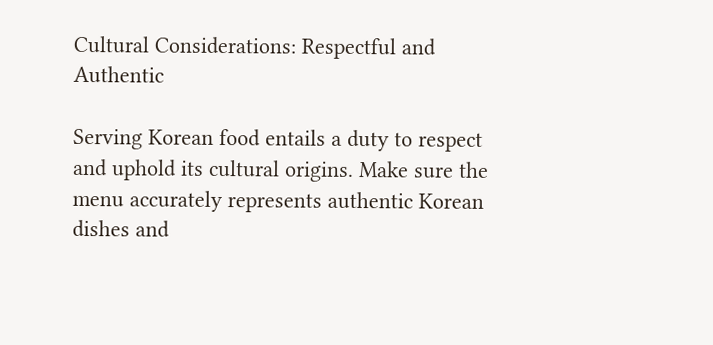Cultural Considerations: Respectful and Authentic

Serving Korean food entails a duty to respect and uphold its cultural origins. Make sure the menu accurately represents authentic Korean dishes and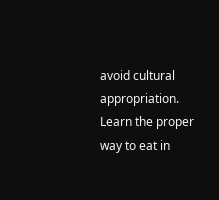avoid cultural appropriation. Learn the proper way to eat in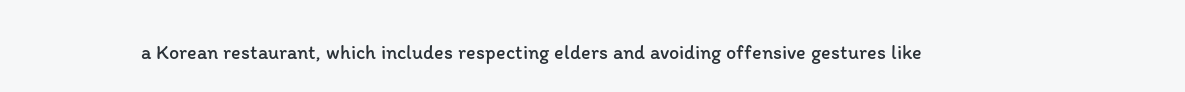a Korean restaurant, which includes respecting elders and avoiding offensive gestures like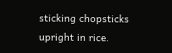sticking chopsticks upright in rice.